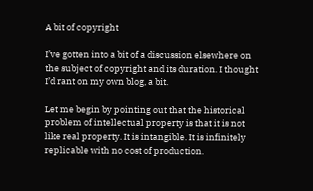A bit of copyright

I’ve gotten into a bit of a discussion elsewhere on the subject of copyright and its duration. I thought I’d rant on my own blog, a bit.

Let me begin by pointing out that the historical problem of intellectual property is that it is not like real property. It is intangible. It is infinitely replicable with no cost of production.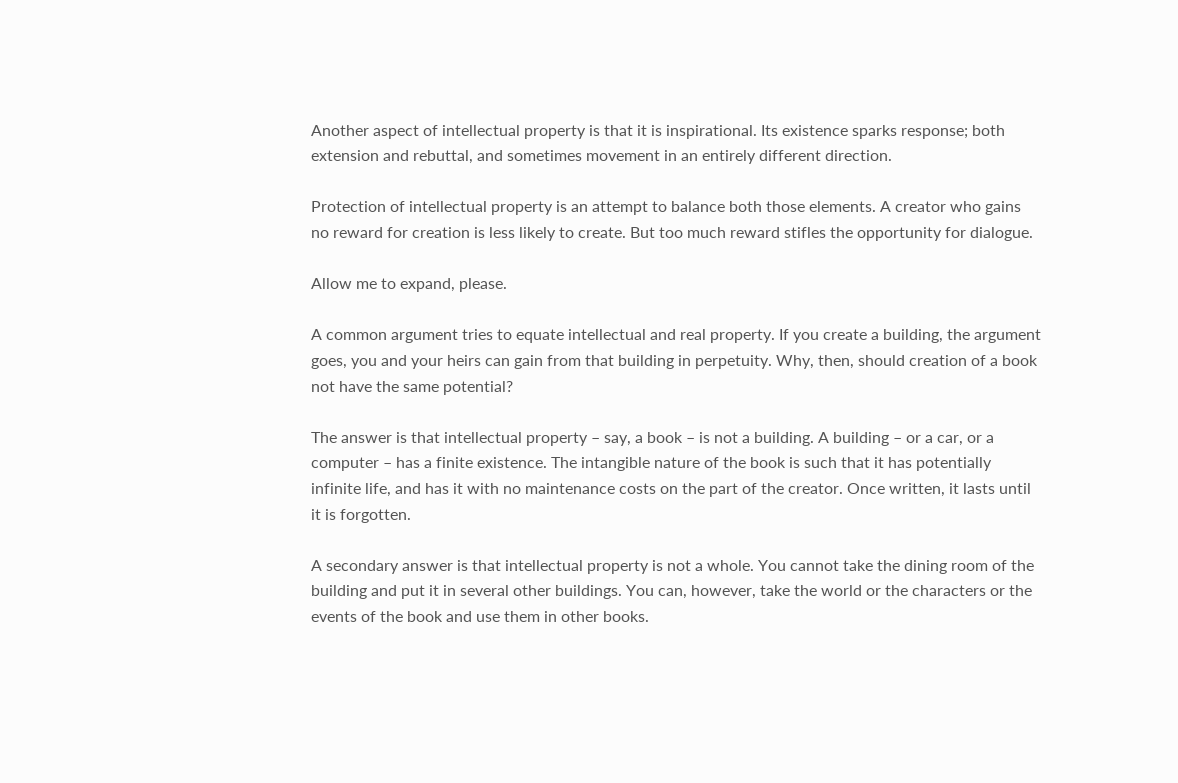Another aspect of intellectual property is that it is inspirational. Its existence sparks response; both extension and rebuttal, and sometimes movement in an entirely different direction.

Protection of intellectual property is an attempt to balance both those elements. A creator who gains no reward for creation is less likely to create. But too much reward stifles the opportunity for dialogue.

Allow me to expand, please.

A common argument tries to equate intellectual and real property. If you create a building, the argument goes, you and your heirs can gain from that building in perpetuity. Why, then, should creation of a book not have the same potential?

The answer is that intellectual property – say, a book – is not a building. A building – or a car, or a computer – has a finite existence. The intangible nature of the book is such that it has potentially infinite life, and has it with no maintenance costs on the part of the creator. Once written, it lasts until it is forgotten.

A secondary answer is that intellectual property is not a whole. You cannot take the dining room of the building and put it in several other buildings. You can, however, take the world or the characters or the events of the book and use them in other books.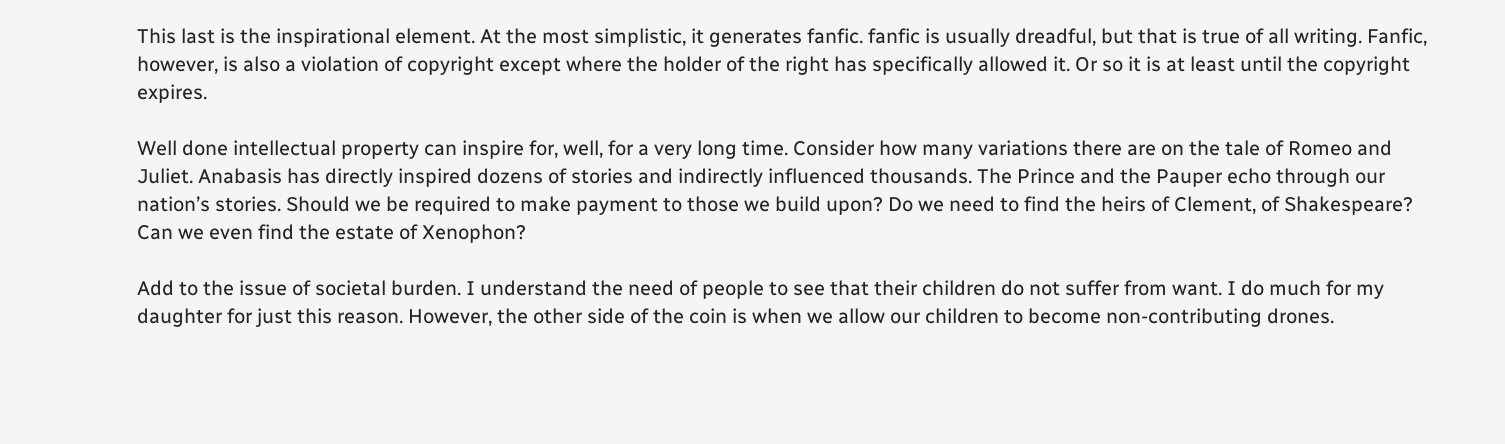This last is the inspirational element. At the most simplistic, it generates fanfic. fanfic is usually dreadful, but that is true of all writing. Fanfic, however, is also a violation of copyright except where the holder of the right has specifically allowed it. Or so it is at least until the copyright expires.

Well done intellectual property can inspire for, well, for a very long time. Consider how many variations there are on the tale of Romeo and Juliet. Anabasis has directly inspired dozens of stories and indirectly influenced thousands. The Prince and the Pauper echo through our nation’s stories. Should we be required to make payment to those we build upon? Do we need to find the heirs of Clement, of Shakespeare? Can we even find the estate of Xenophon?

Add to the issue of societal burden. I understand the need of people to see that their children do not suffer from want. I do much for my daughter for just this reason. However, the other side of the coin is when we allow our children to become non-contributing drones.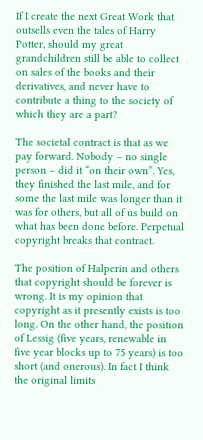If I create the next Great Work that outsells even the tales of Harry Potter, should my great grandchildren still be able to collect on sales of the books and their derivatives, and never have to contribute a thing to the society of which they are a part?

The societal contract is that as we pay forward. Nobody – no single person – did it “on their own”. Yes, they finished the last mile, and for some the last mile was longer than it was for others, but all of us build on what has been done before. Perpetual copyright breaks that contract.

The position of Halperin and others that copyright should be forever is wrong. It is my opinion that copyright as it presently exists is too long. On the other hand, the position of Lessig (five years, renewable in five year blocks up to 75 years) is too short (and onerous). In fact I think the original limits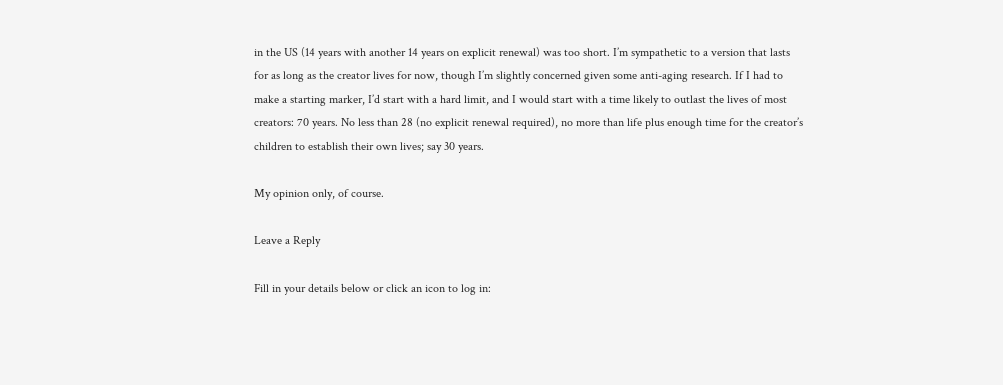in the US (14 years with another 14 years on explicit renewal) was too short. I’m sympathetic to a version that lasts for as long as the creator lives for now, though I’m slightly concerned given some anti-aging research. If I had to make a starting marker, I’d start with a hard limit, and I would start with a time likely to outlast the lives of most creators: 70 years. No less than 28 (no explicit renewal required), no more than life plus enough time for the creator’s children to establish their own lives; say 30 years.

My opinion only, of course.

Leave a Reply

Fill in your details below or click an icon to log in: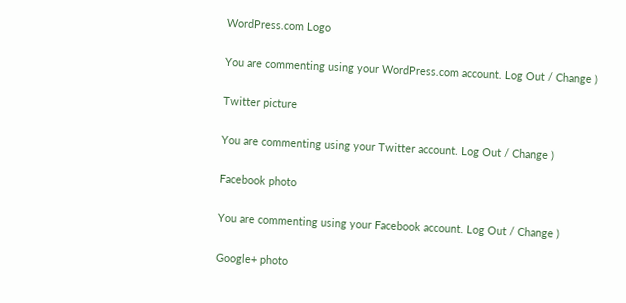WordPress.com Logo

You are commenting using your WordPress.com account. Log Out / Change )

Twitter picture

You are commenting using your Twitter account. Log Out / Change )

Facebook photo

You are commenting using your Facebook account. Log Out / Change )

Google+ photo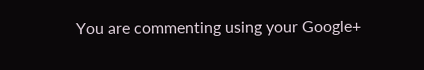You are commenting using your Google+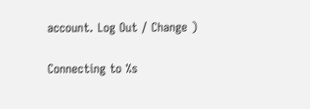account. Log Out / Change )

Connecting to %s